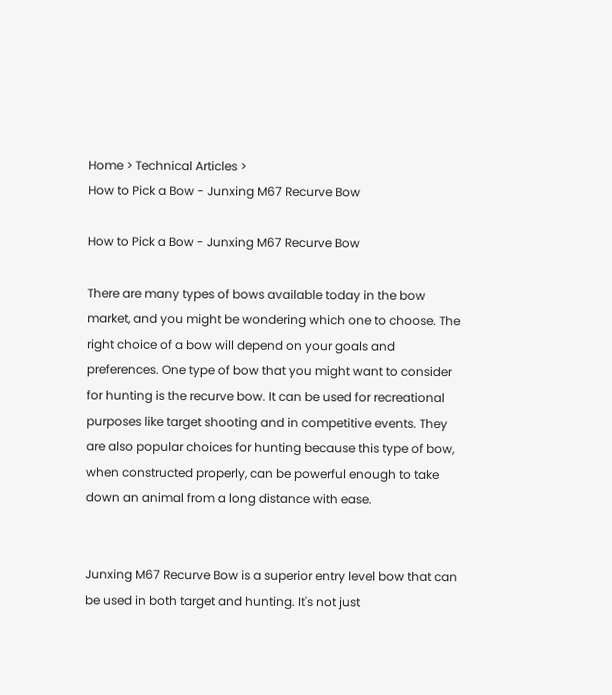Home > Technical Articles >
How to Pick a Bow - Junxing M67 Recurve Bow

How to Pick a Bow - Junxing M67 Recurve Bow

There are many types of bows available today in the bow market, and you might be wondering which one to choose. The right choice of a bow will depend on your goals and preferences. One type of bow that you might want to consider for hunting is the recurve bow. It can be used for recreational purposes like target shooting and in competitive events. They are also popular choices for hunting because this type of bow, when constructed properly, can be powerful enough to take down an animal from a long distance with ease.


Junxing M67 Recurve Bow is a superior entry level bow that can be used in both target and hunting. It's not just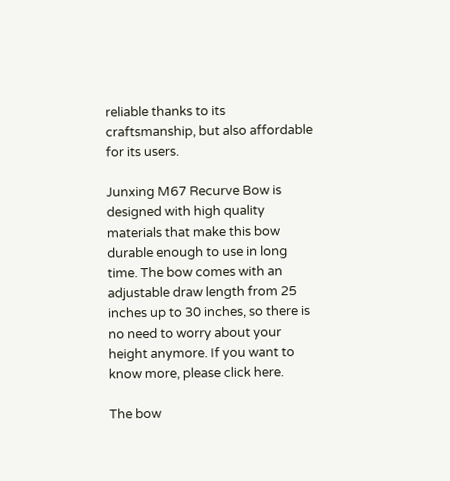reliable thanks to its craftsmanship, but also affordable for its users.

Junxing M67 Recurve Bow is designed with high quality materials that make this bow durable enough to use in long time. The bow comes with an adjustable draw length from 25 inches up to 30 inches, so there is no need to worry about your height anymore. If you want to know more, please click here.

The bow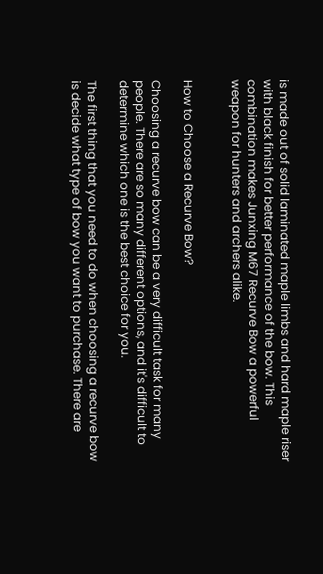is made out of solid laminated maple limbs and hard maple riser with black finish for better performance of the bow. This combination makes Junxing M67 Recurve Bow a powerful weapon for hunters and archers alike.


How to Choose a Recurve Bow?

Choosing a recurve bow can be a very difficult task for many people. There are so many different options, and it's difficult to determine which one is the best choice for you.

The first thing that you need to do when choosing a recurve bow is decide what type of bow you want to purchase. There are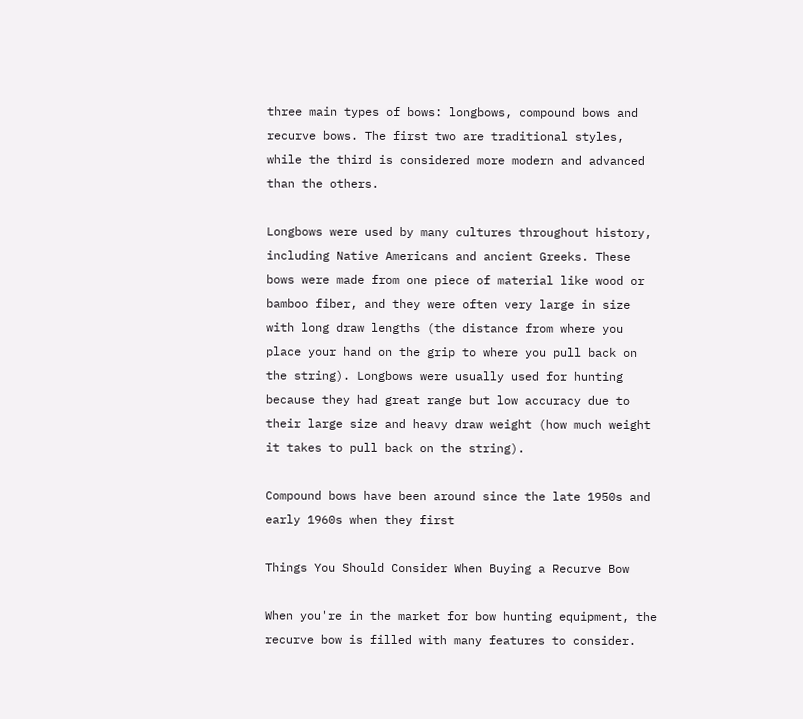three main types of bows: longbows, compound bows and recurve bows. The first two are traditional styles, while the third is considered more modern and advanced than the others.

Longbows were used by many cultures throughout history, including Native Americans and ancient Greeks. These bows were made from one piece of material like wood or bamboo fiber, and they were often very large in size with long draw lengths (the distance from where you place your hand on the grip to where you pull back on the string). Longbows were usually used for hunting because they had great range but low accuracy due to their large size and heavy draw weight (how much weight it takes to pull back on the string).

Compound bows have been around since the late 1950s and early 1960s when they first

Things You Should Consider When Buying a Recurve Bow

When you're in the market for bow hunting equipment, the recurve bow is filled with many features to consider.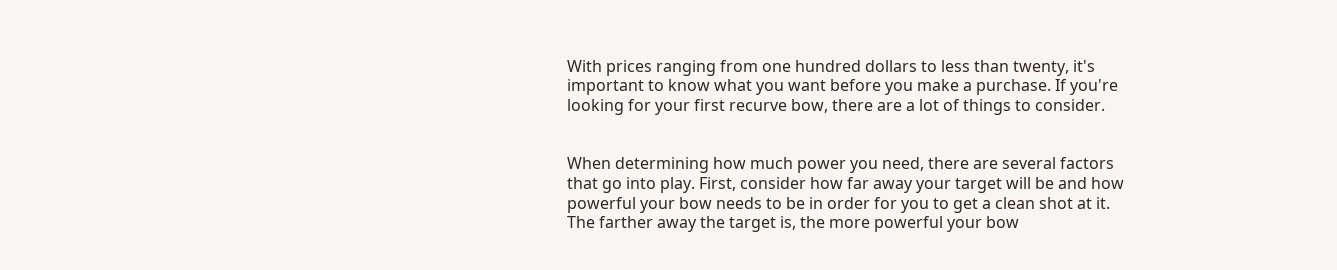With prices ranging from one hundred dollars to less than twenty, it's important to know what you want before you make a purchase. If you're looking for your first recurve bow, there are a lot of things to consider.


When determining how much power you need, there are several factors that go into play. First, consider how far away your target will be and how powerful your bow needs to be in order for you to get a clean shot at it. The farther away the target is, the more powerful your bow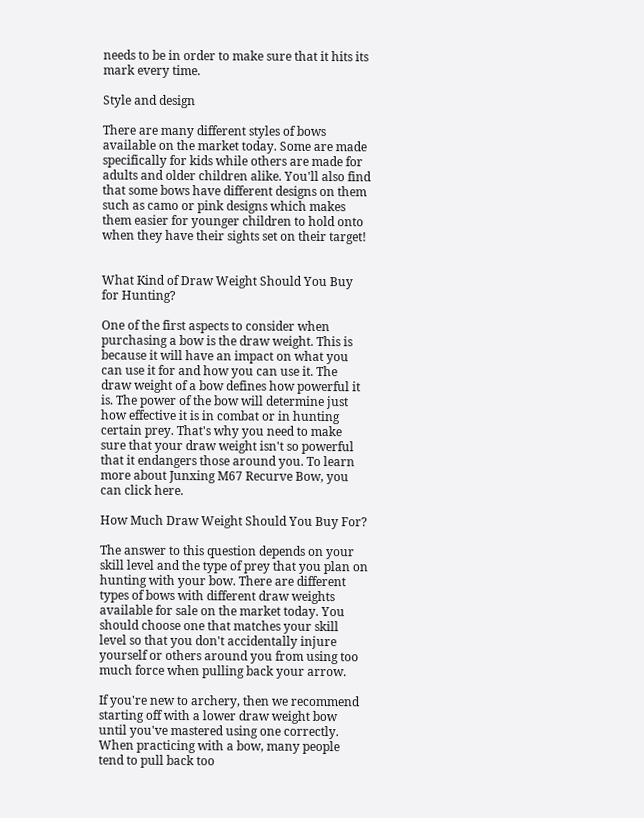needs to be in order to make sure that it hits its mark every time.

Style and design

There are many different styles of bows available on the market today. Some are made specifically for kids while others are made for adults and older children alike. You'll also find that some bows have different designs on them such as camo or pink designs which makes them easier for younger children to hold onto when they have their sights set on their target!


What Kind of Draw Weight Should You Buy for Hunting?

One of the first aspects to consider when purchasing a bow is the draw weight. This is because it will have an impact on what you can use it for and how you can use it. The draw weight of a bow defines how powerful it is. The power of the bow will determine just how effective it is in combat or in hunting certain prey. That's why you need to make sure that your draw weight isn't so powerful that it endangers those around you. To learn more about Junxing M67 Recurve Bow, you can click here.

How Much Draw Weight Should You Buy For?

The answer to this question depends on your skill level and the type of prey that you plan on hunting with your bow. There are different types of bows with different draw weights available for sale on the market today. You should choose one that matches your skill level so that you don't accidentally injure yourself or others around you from using too much force when pulling back your arrow.

If you're new to archery, then we recommend starting off with a lower draw weight bow until you've mastered using one correctly. When practicing with a bow, many people tend to pull back too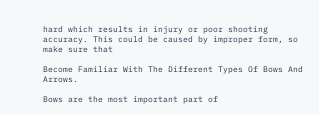hard which results in injury or poor shooting accuracy. This could be caused by improper form, so make sure that

Become Familiar With The Different Types Of Bows And Arrows.

Bows are the most important part of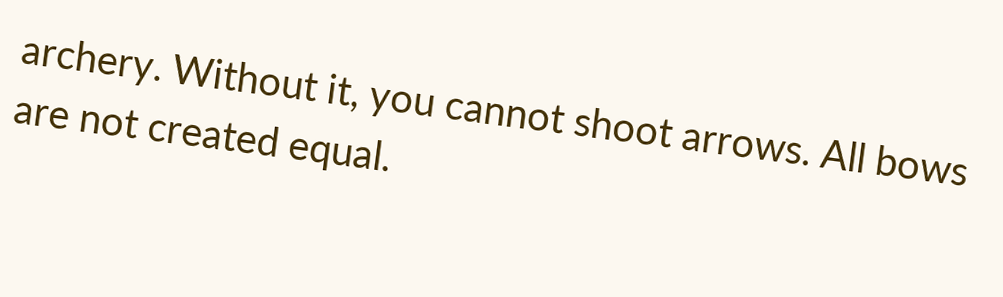archery. Without it, you cannot shoot arrows. All bows are not created equal.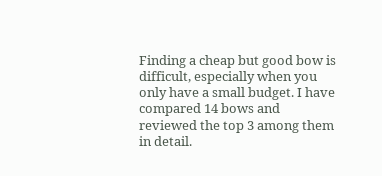Finding a cheap but good bow is difficult, especially when you only have a small budget. I have compared 14 bows and reviewed the top 3 among them in detail.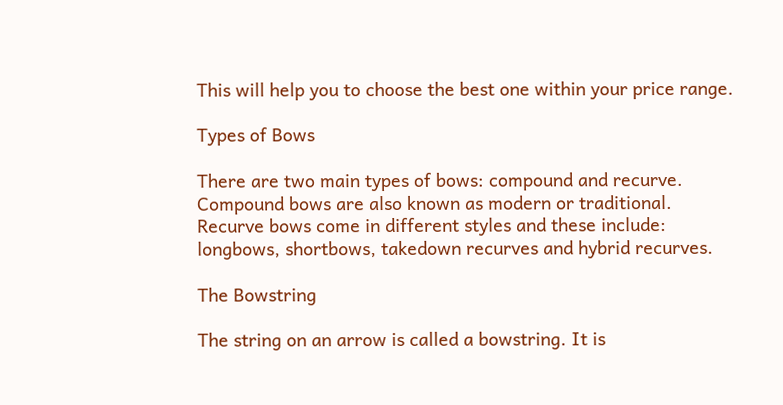This will help you to choose the best one within your price range.

Types of Bows

There are two main types of bows: compound and recurve. Compound bows are also known as modern or traditional. Recurve bows come in different styles and these include: longbows, shortbows, takedown recurves and hybrid recurves.

The Bowstring

The string on an arrow is called a bowstring. It is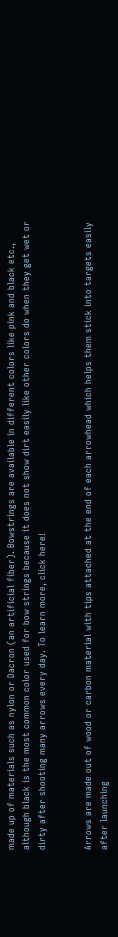made up of materials such as nylon or Dacron (an artificial fiber). Bowstrings are available in different colors like pink and black etc., although black is the most common color used for bow strings because it does not show dirt easily like other colors do when they get wet or dirty after shooting many arrows every day. To learn more, click here!


Arrows are made out of wood or carbon material with tips attached at the end of each arrowhead which helps them stick into targets easily after launching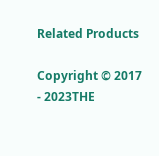Related Products

Copyright © 2017 - 2023THE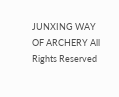JUNXING WAY OF ARCHERY All Rights Reserved